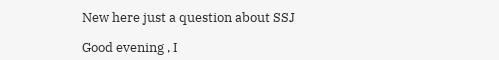New here just a question about SSJ

Good evening , I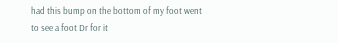had this bump on the bottom of my foot went to see a foot Dr for it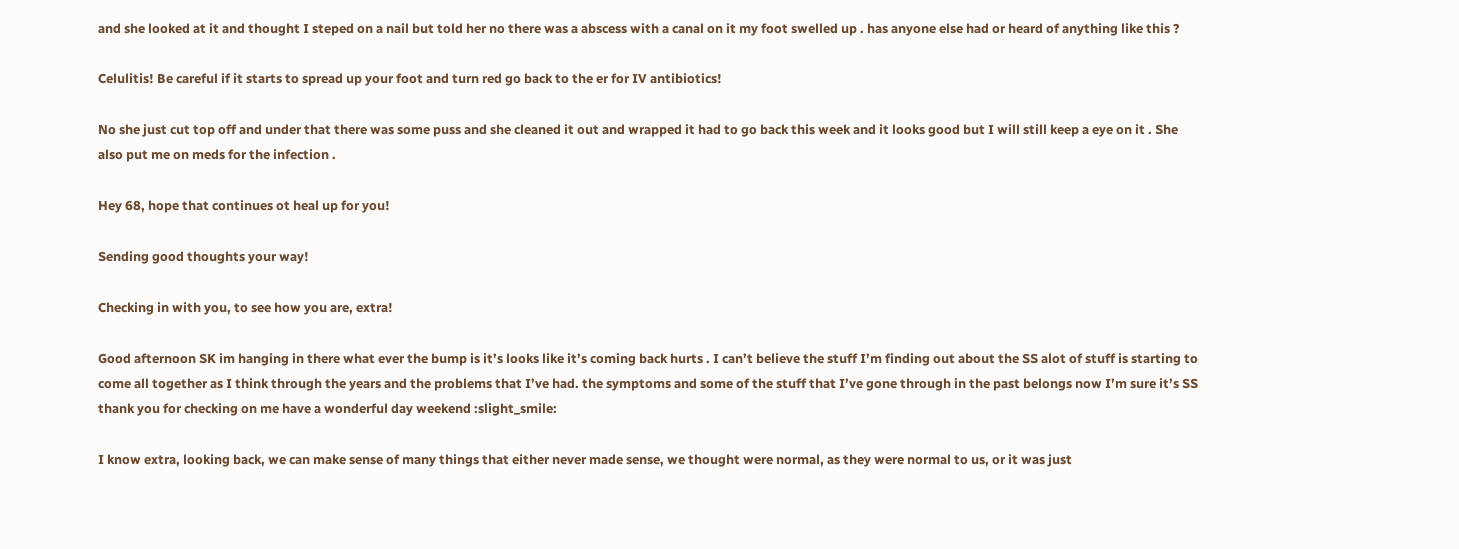and she looked at it and thought I steped on a nail but told her no there was a abscess with a canal on it my foot swelled up . has anyone else had or heard of anything like this ?

Celulitis! Be careful if it starts to spread up your foot and turn red go back to the er for IV antibiotics!

No she just cut top off and under that there was some puss and she cleaned it out and wrapped it had to go back this week and it looks good but I will still keep a eye on it . She also put me on meds for the infection .

Hey 68, hope that continues ot heal up for you!

Sending good thoughts your way!

Checking in with you, to see how you are, extra!

Good afternoon SK im hanging in there what ever the bump is it’s looks like it’s coming back hurts . I can’t believe the stuff I’m finding out about the SS alot of stuff is starting to come all together as I think through the years and the problems that I’ve had. the symptoms and some of the stuff that I’ve gone through in the past belongs now I’m sure it’s SS thank you for checking on me have a wonderful day weekend :slight_smile:

I know extra, looking back, we can make sense of many things that either never made sense, we thought were normal, as they were normal to us, or it was just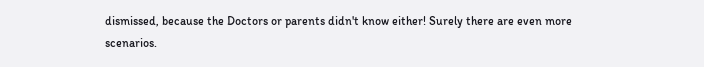dismissed, because the Doctors or parents didn't know either! Surely there are even more scenarios.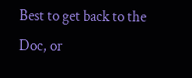Best to get back to the Doc, or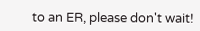to an ER, please don't wait!